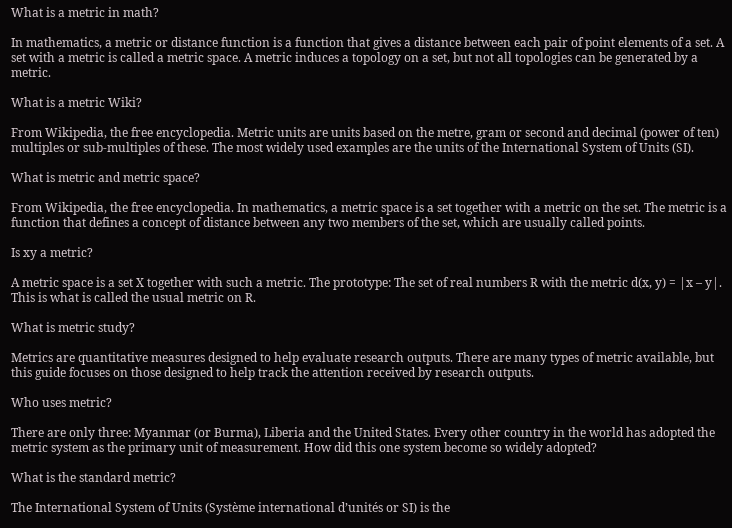What is a metric in math?

In mathematics, a metric or distance function is a function that gives a distance between each pair of point elements of a set. A set with a metric is called a metric space. A metric induces a topology on a set, but not all topologies can be generated by a metric.

What is a metric Wiki?

From Wikipedia, the free encyclopedia. Metric units are units based on the metre, gram or second and decimal (power of ten) multiples or sub-multiples of these. The most widely used examples are the units of the International System of Units (SI).

What is metric and metric space?

From Wikipedia, the free encyclopedia. In mathematics, a metric space is a set together with a metric on the set. The metric is a function that defines a concept of distance between any two members of the set, which are usually called points.

Is xy a metric?

A metric space is a set X together with such a metric. The prototype: The set of real numbers R with the metric d(x, y) = |x – y|. This is what is called the usual metric on R.

What is metric study?

Metrics are quantitative measures designed to help evaluate research outputs. There are many types of metric available, but this guide focuses on those designed to help track the attention received by research outputs.

Who uses metric?

There are only three: Myanmar (or Burma), Liberia and the United States. Every other country in the world has adopted the metric system as the primary unit of measurement. How did this one system become so widely adopted?

What is the standard metric?

The International System of Units (Système international d’unités or SI) is the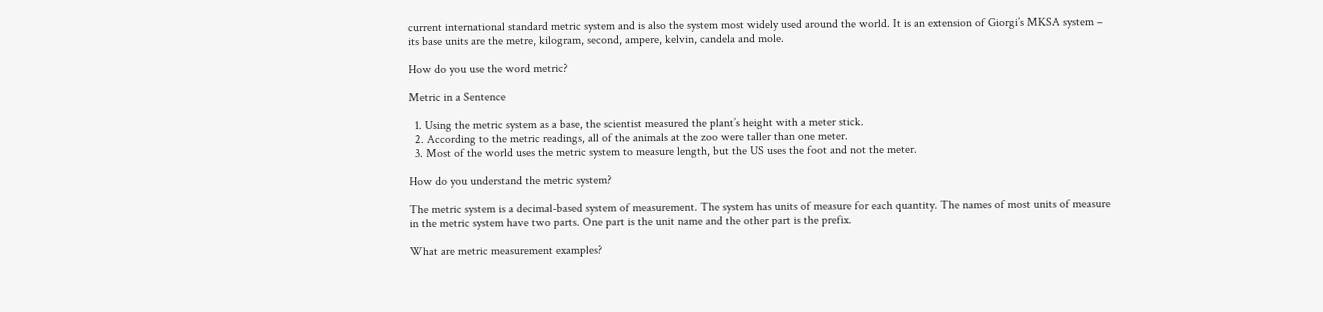current international standard metric system and is also the system most widely used around the world. It is an extension of Giorgi’s MKSA system – its base units are the metre, kilogram, second, ampere, kelvin, candela and mole.

How do you use the word metric?

Metric in a Sentence

  1. Using the metric system as a base, the scientist measured the plant’s height with a meter stick.
  2. According to the metric readings, all of the animals at the zoo were taller than one meter.
  3. Most of the world uses the metric system to measure length, but the US uses the foot and not the meter.

How do you understand the metric system?

The metric system is a decimal-based system of measurement. The system has units of measure for each quantity. The names of most units of measure in the metric system have two parts. One part is the unit name and the other part is the prefix.

What are metric measurement examples?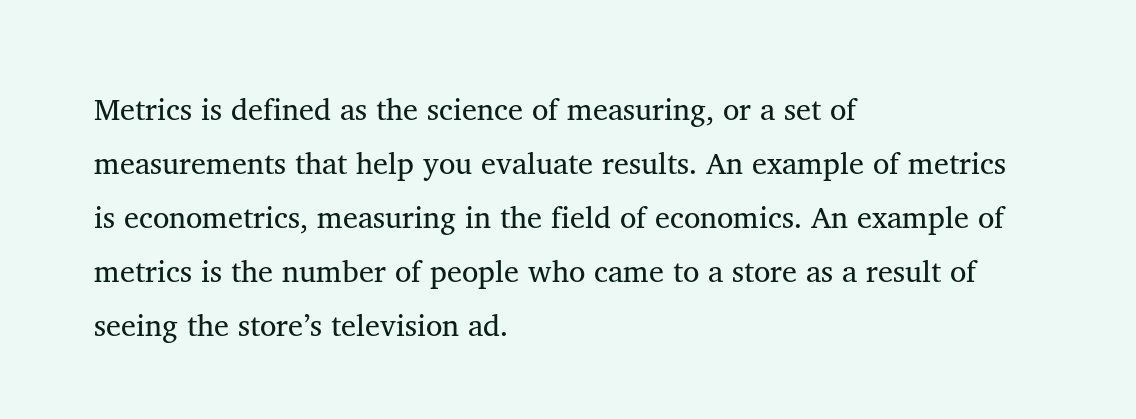Metrics is defined as the science of measuring, or a set of measurements that help you evaluate results. An example of metrics is econometrics, measuring in the field of economics. An example of metrics is the number of people who came to a store as a result of seeing the store’s television ad.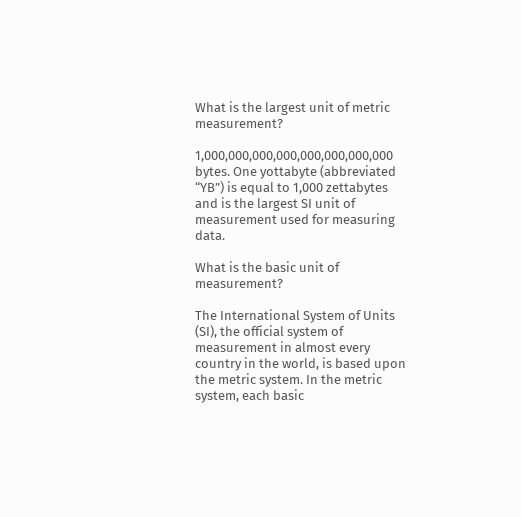What is the largest unit of metric measurement?

1,000,000,000,000,000,000,000,000 bytes. One yottabyte (abbreviated “YB”) is equal to 1,000 zettabytes and is the largest SI unit of measurement used for measuring data.

What is the basic unit of measurement?

The International System of Units (SI), the official system of measurement in almost every country in the world, is based upon the metric system. In the metric system, each basic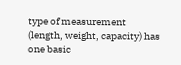type of measurement (length, weight, capacity) has one basic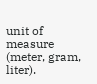unit of measure (meter, gram, liter).